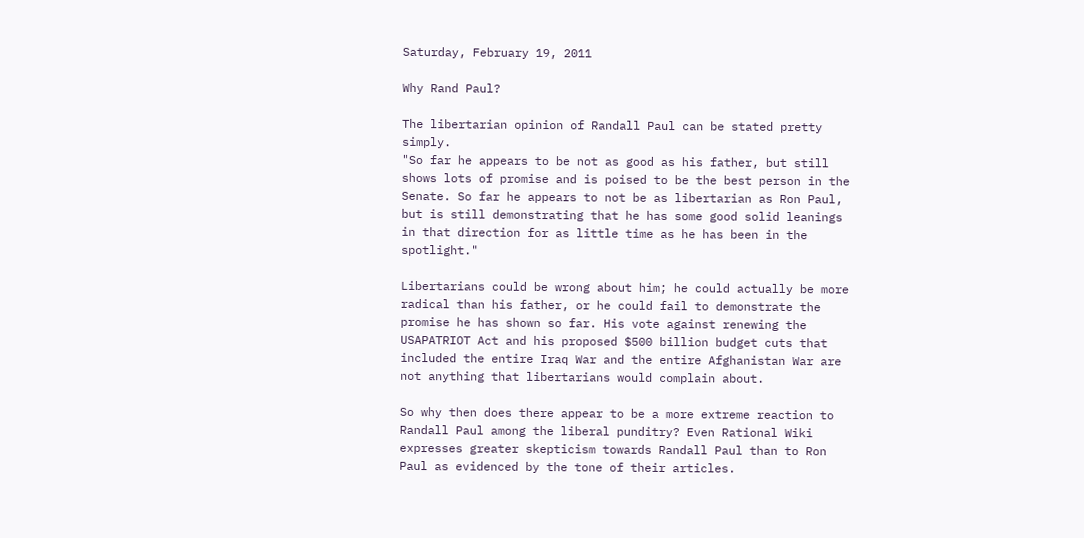Saturday, February 19, 2011

Why Rand Paul?

The libertarian opinion of Randall Paul can be stated pretty simply.
"So far he appears to be not as good as his father, but still shows lots of promise and is poised to be the best person in the Senate. So far he appears to not be as libertarian as Ron Paul, but is still demonstrating that he has some good solid leanings in that direction for as little time as he has been in the spotlight."

Libertarians could be wrong about him; he could actually be more radical than his father, or he could fail to demonstrate the promise he has shown so far. His vote against renewing the USAPATRIOT Act and his proposed $500 billion budget cuts that included the entire Iraq War and the entire Afghanistan War are not anything that libertarians would complain about.

So why then does there appear to be a more extreme reaction to Randall Paul among the liberal punditry? Even Rational Wiki expresses greater skepticism towards Randall Paul than to Ron Paul as evidenced by the tone of their articles.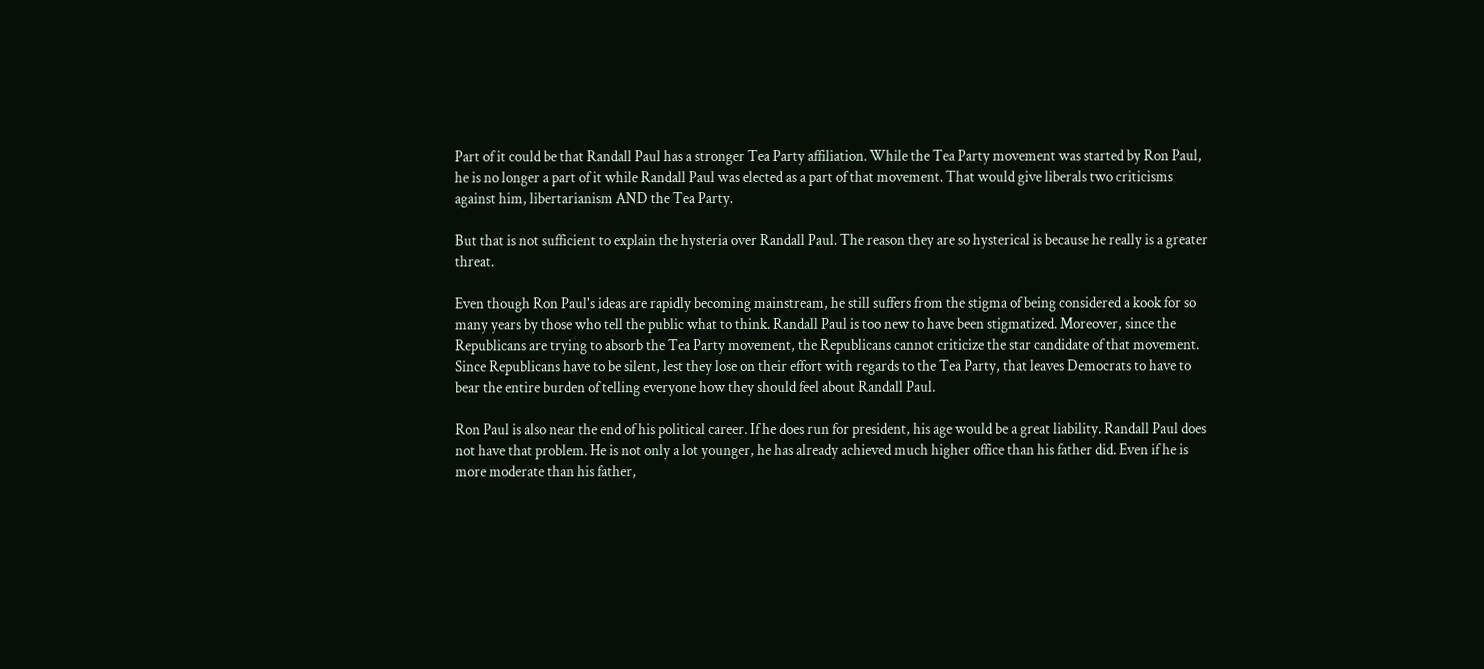Part of it could be that Randall Paul has a stronger Tea Party affiliation. While the Tea Party movement was started by Ron Paul, he is no longer a part of it while Randall Paul was elected as a part of that movement. That would give liberals two criticisms against him, libertarianism AND the Tea Party.

But that is not sufficient to explain the hysteria over Randall Paul. The reason they are so hysterical is because he really is a greater threat.

Even though Ron Paul's ideas are rapidly becoming mainstream, he still suffers from the stigma of being considered a kook for so many years by those who tell the public what to think. Randall Paul is too new to have been stigmatized. Moreover, since the Republicans are trying to absorb the Tea Party movement, the Republicans cannot criticize the star candidate of that movement. Since Republicans have to be silent, lest they lose on their effort with regards to the Tea Party, that leaves Democrats to have to bear the entire burden of telling everyone how they should feel about Randall Paul.

Ron Paul is also near the end of his political career. If he does run for president, his age would be a great liability. Randall Paul does not have that problem. He is not only a lot younger, he has already achieved much higher office than his father did. Even if he is more moderate than his father,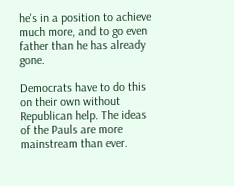he's in a position to achieve much more, and to go even father than he has already gone.

Democrats have to do this on their own without Republican help. The ideas of the Pauls are more mainstream than ever.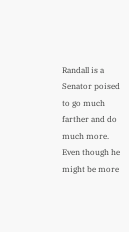Randall is a Senator poised to go much farther and do much more. Even though he might be more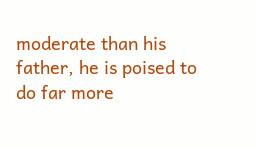moderate than his father, he is poised to do far more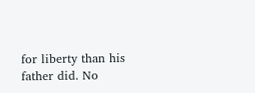for liberty than his father did. No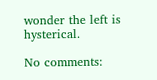wonder the left is hysterical.

No comments: